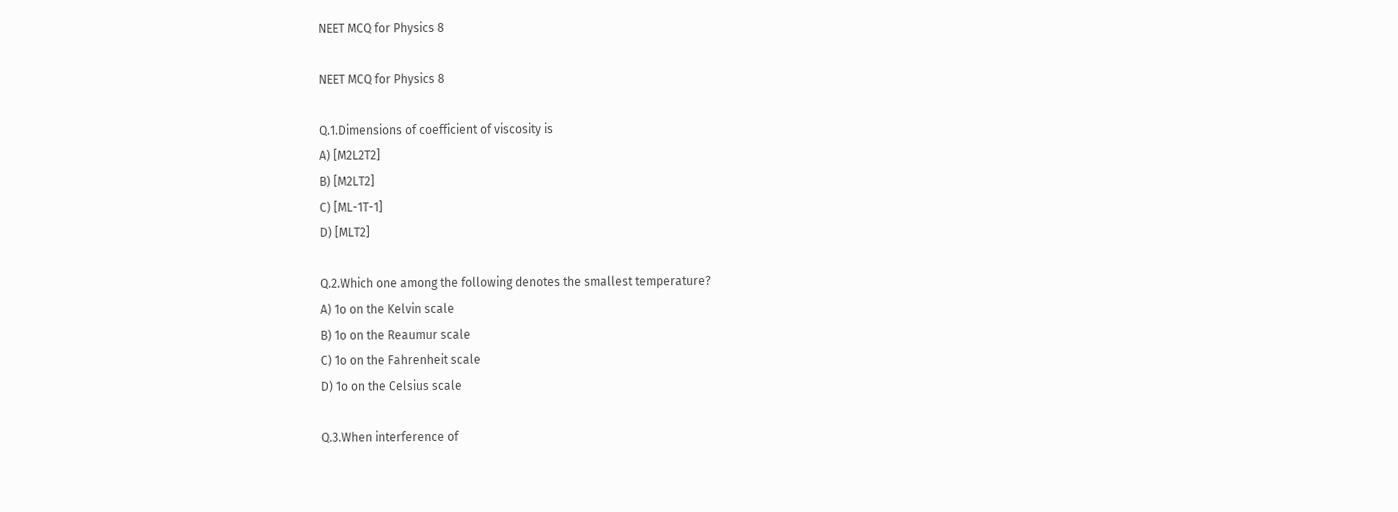NEET MCQ for Physics 8

NEET MCQ for Physics 8

Q.1.Dimensions of coefficient of viscosity is
A) [M2L2T2]
B) [M2LT2]
C) [ML-1T-1]
D) [MLT2]

Q.2.Which one among the following denotes the smallest temperature?
A) 1o on the Kelvin scale
B) 1o on the Reaumur scale
C) 1o on the Fahrenheit scale
D) 1o on the Celsius scale

Q.3.When interference of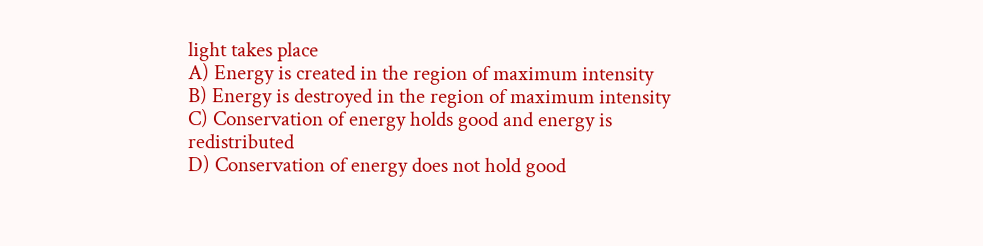light takes place
A) Energy is created in the region of maximum intensity
B) Energy is destroyed in the region of maximum intensity
C) Conservation of energy holds good and energy is redistributed
D) Conservation of energy does not hold good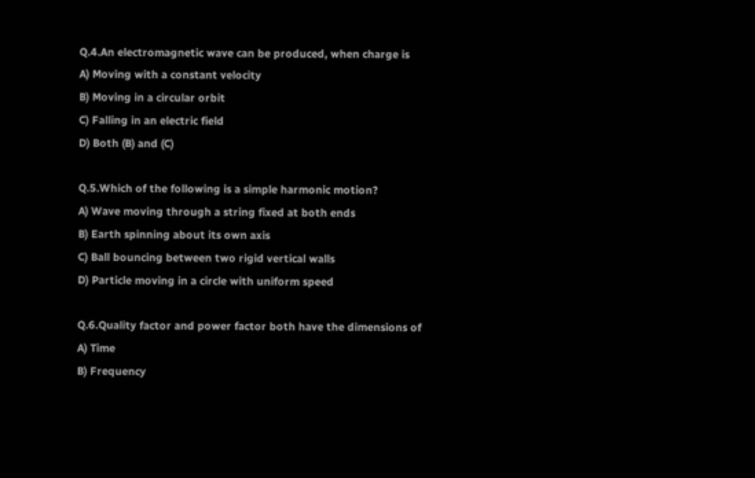Q.4.An electromagnetic wave can be produced, when charge is
A) Moving with a constant velocity
B) Moving in a circular orbit
C) Falling in an electric field
D) Both (B) and (C)

Q.5.Which of the following is a simple harmonic motion?
A) Wave moving through a string fixed at both ends
B) Earth spinning about its own axis
C) Ball bouncing between two rigid vertical walls
D) Particle moving in a circle with uniform speed

Q.6.Quality factor and power factor both have the dimensions of
A) Time
B) Frequency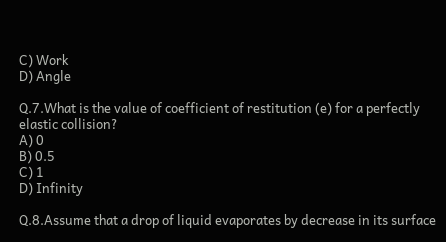C) Work
D) Angle

Q.7.What is the value of coefficient of restitution (e) for a perfectly elastic collision?
A) 0
B) 0.5
C) 1
D) Infinity

Q.8.Assume that a drop of liquid evaporates by decrease in its surface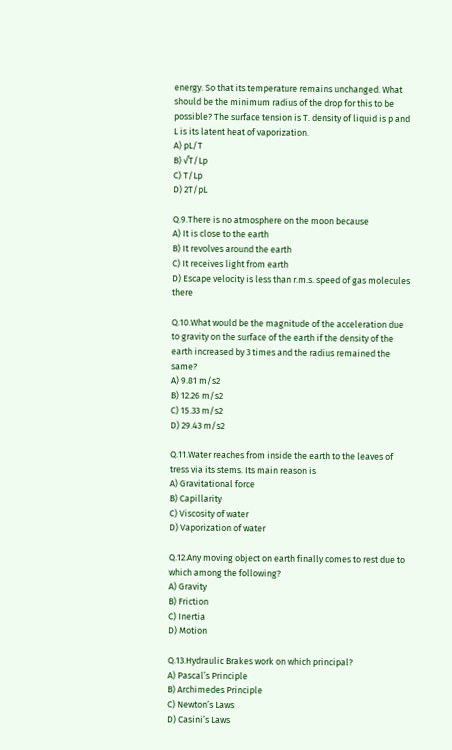energy. So that its temperature remains unchanged. What should be the minimum radius of the drop for this to be possible? The surface tension is T. density of liquid is p and L is its latent heat of vaporization.
A) pL/T
B) √T/Lp
C) T/Lp
D) 2T/pL

Q.9.There is no atmosphere on the moon because
A) It is close to the earth
B) It revolves around the earth
C) It receives light from earth
D) Escape velocity is less than r.m.s. speed of gas molecules there

Q.10.What would be the magnitude of the acceleration due to gravity on the surface of the earth if the density of the earth increased by 3 times and the radius remained the same?
A) 9.81 m/s2
B) 12.26 m/s2
C) 15.33 m/s2
D) 29.43 m/s2

Q.11.Water reaches from inside the earth to the leaves of tress via its stems. Its main reason is
A) Gravitational force
B) Capillarity
C) Viscosity of water
D) Vaporization of water

Q.12.Any moving object on earth finally comes to rest due to which among the following?
A) Gravity
B) Friction
C) Inertia
D) Motion

Q.13.Hydraulic Brakes work on which principal?
A) Pascal’s Principle
B) Archimedes Principle
C) Newton’s Laws
D) Casini’s Laws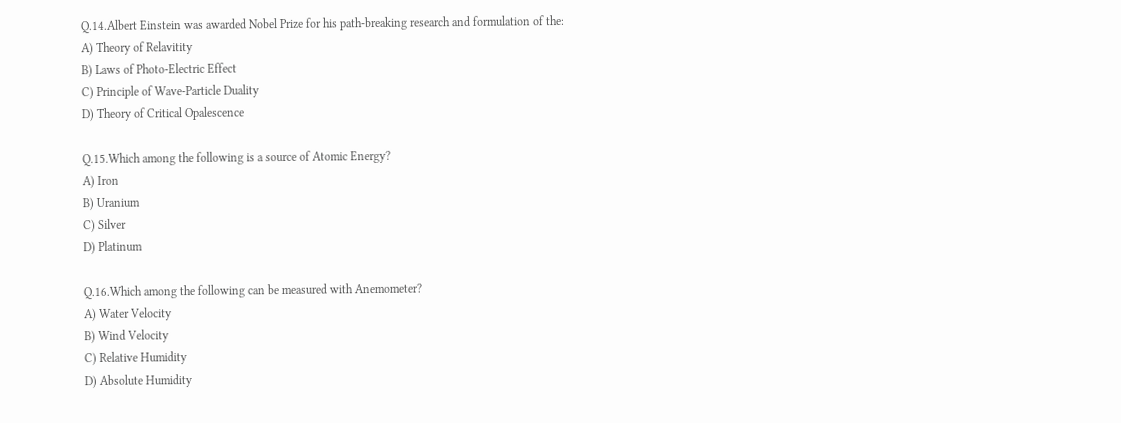Q.14.Albert Einstein was awarded Nobel Prize for his path-breaking research and formulation of the:
A) Theory of Relavitity
B) Laws of Photo-Electric Effect
C) Principle of Wave-Particle Duality
D) Theory of Critical Opalescence

Q.15.Which among the following is a source of Atomic Energy?
A) Iron
B) Uranium
C) Silver
D) Platinum

Q.16.Which among the following can be measured with Anemometer?
A) Water Velocity
B) Wind Velocity
C) Relative Humidity
D) Absolute Humidity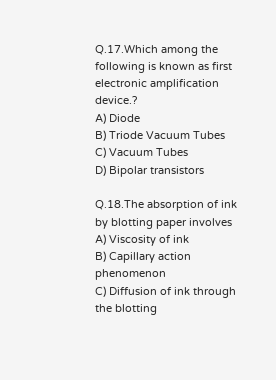Q.17.Which among the following is known as first electronic amplification device.?
A) Diode
B) Triode Vacuum Tubes
C) Vacuum Tubes
D) Bipolar transistors

Q.18.The absorption of ink by blotting paper involves
A) Viscosity of ink
B) Capillary action phenomenon
C) Diffusion of ink through the blotting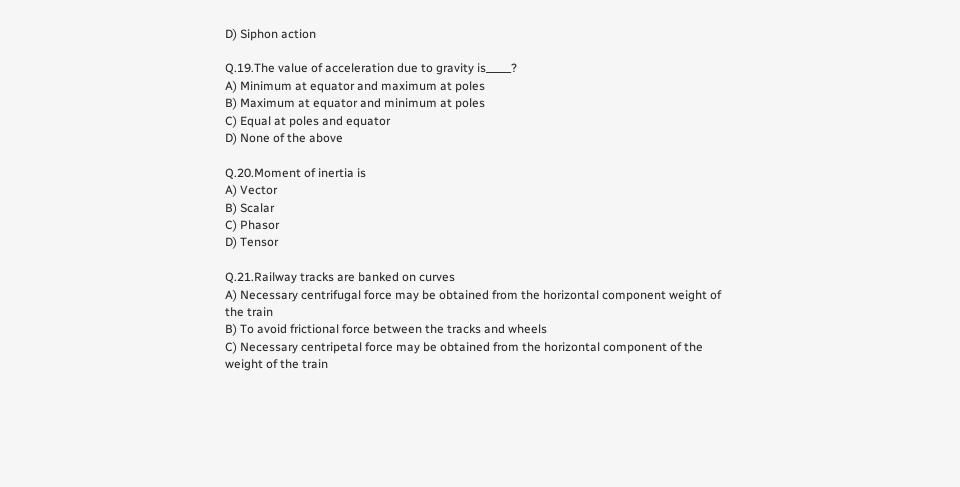D) Siphon action

Q.19.The value of acceleration due to gravity is_____?
A) Minimum at equator and maximum at poles
B) Maximum at equator and minimum at poles
C) Equal at poles and equator
D) None of the above

Q.20.Moment of inertia is
A) Vector
B) Scalar
C) Phasor
D) Tensor

Q.21.Railway tracks are banked on curves
A) Necessary centrifugal force may be obtained from the horizontal component weight of the train
B) To avoid frictional force between the tracks and wheels
C) Necessary centripetal force may be obtained from the horizontal component of the weight of the train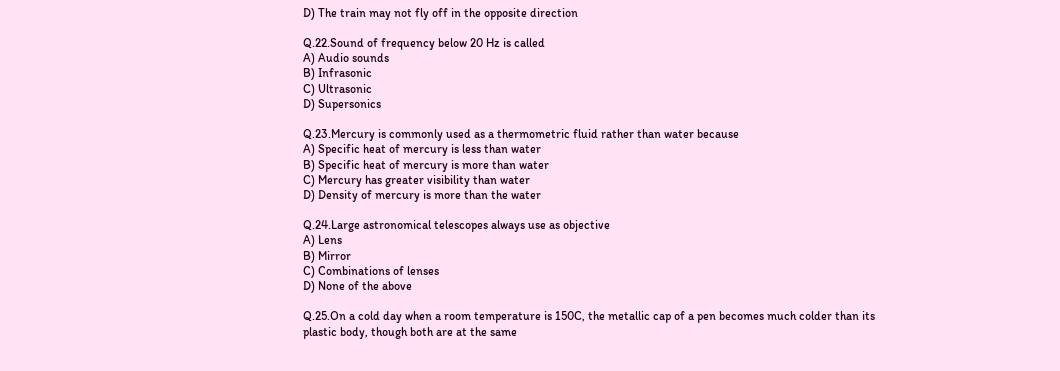D) The train may not fly off in the opposite direction

Q.22.Sound of frequency below 20 Hz is called
A) Audio sounds
B) Infrasonic
C) Ultrasonic
D) Supersonics

Q.23.Mercury is commonly used as a thermometric fluid rather than water because
A) Specific heat of mercury is less than water
B) Specific heat of mercury is more than water
C) Mercury has greater visibility than water
D) Density of mercury is more than the water

Q.24.Large astronomical telescopes always use as objective
A) Lens
B) Mirror
C) Combinations of lenses
D) None of the above

Q.25.On a cold day when a room temperature is 150C, the metallic cap of a pen becomes much colder than its plastic body, though both are at the same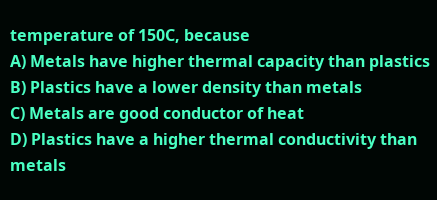temperature of 150C, because
A) Metals have higher thermal capacity than plastics
B) Plastics have a lower density than metals
C) Metals are good conductor of heat
D) Plastics have a higher thermal conductivity than metals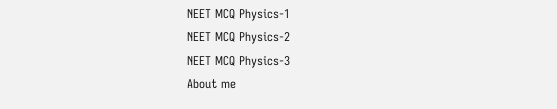NEET MCQ Physics-1
NEET MCQ Physics-2
NEET MCQ Physics-3
About me